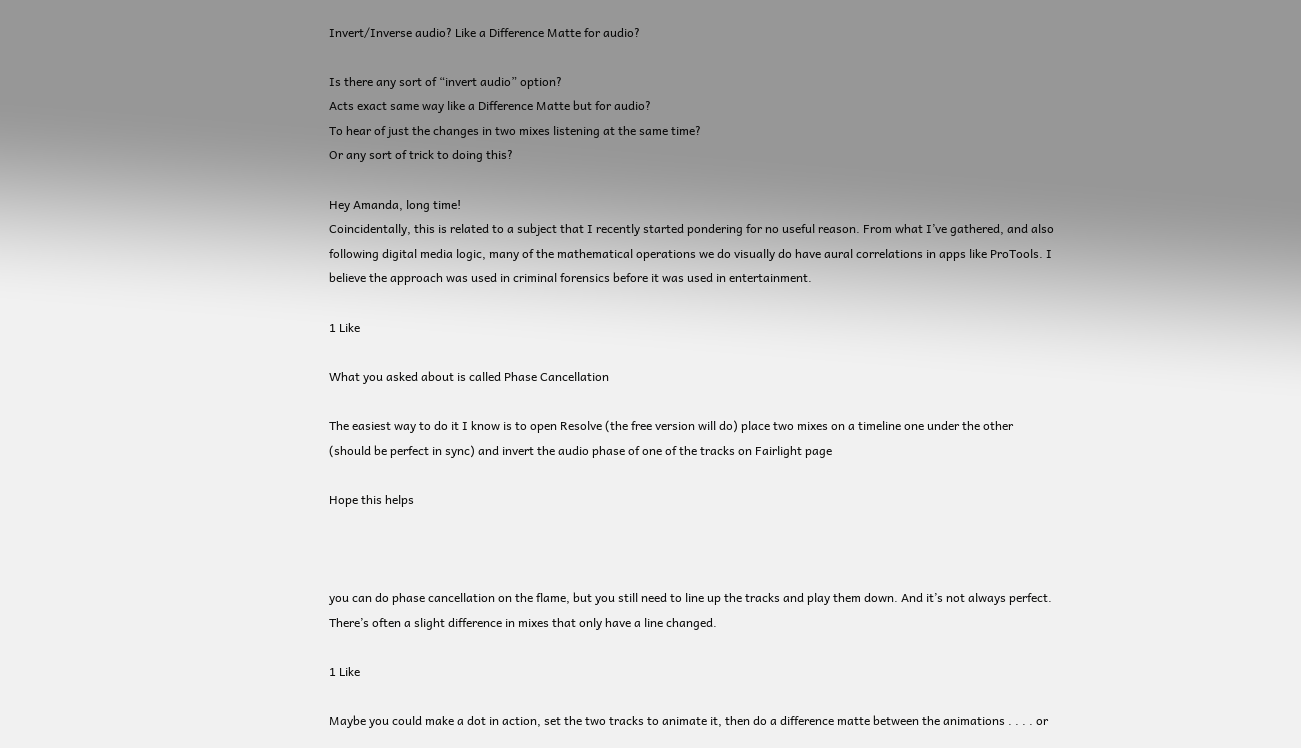Invert/Inverse audio? Like a Difference Matte for audio?

Is there any sort of “invert audio” option?
Acts exact same way like a Difference Matte but for audio?
To hear of just the changes in two mixes listening at the same time?
Or any sort of trick to doing this?

Hey Amanda, long time!
Coincidentally, this is related to a subject that I recently started pondering for no useful reason. From what I’ve gathered, and also following digital media logic, many of the mathematical operations we do visually do have aural correlations in apps like ProTools. I believe the approach was used in criminal forensics before it was used in entertainment.

1 Like

What you asked about is called Phase Cancellation

The easiest way to do it I know is to open Resolve (the free version will do) place two mixes on a timeline one under the other (should be perfect in sync) and invert the audio phase of one of the tracks on Fairlight page

Hope this helps



you can do phase cancellation on the flame, but you still need to line up the tracks and play them down. And it’s not always perfect. There’s often a slight difference in mixes that only have a line changed.

1 Like

Maybe you could make a dot in action, set the two tracks to animate it, then do a difference matte between the animations . . . . or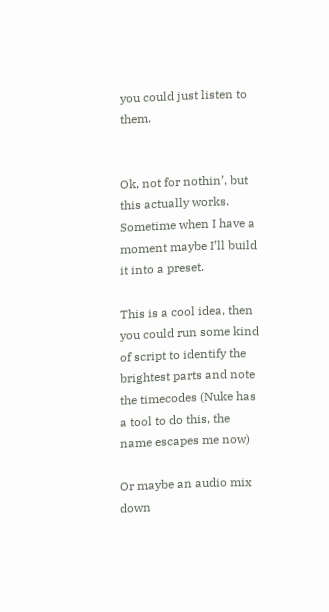you could just listen to them.


Ok, not for nothin’, but this actually works. Sometime when I have a moment maybe I’ll build it into a preset.

This is a cool idea, then you could run some kind of script to identify the brightest parts and note the timecodes (Nuke has a tool to do this, the name escapes me now)

Or maybe an audio mix down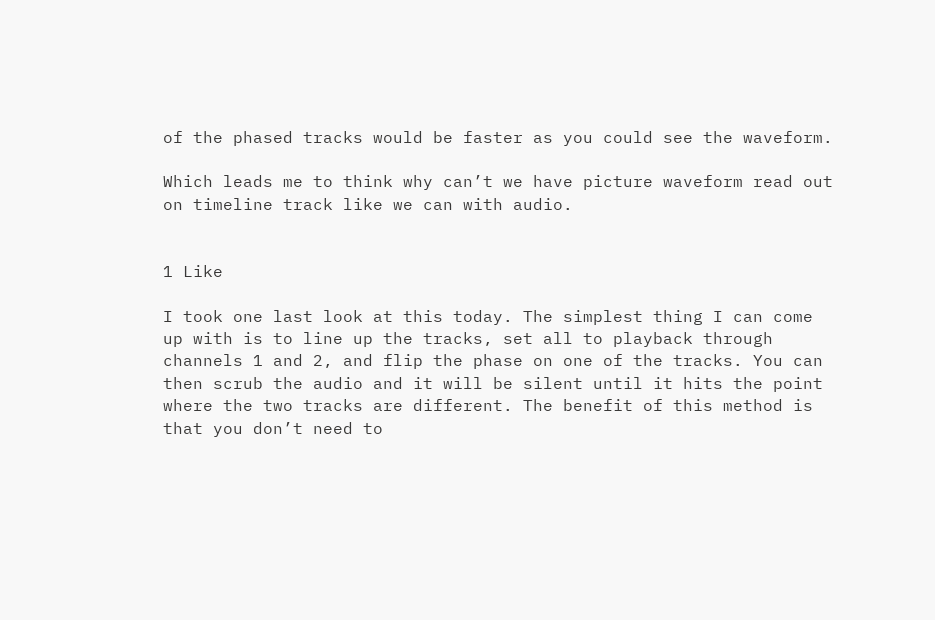of the phased tracks would be faster as you could see the waveform.

Which leads me to think why can’t we have picture waveform read out on timeline track like we can with audio.


1 Like

I took one last look at this today. The simplest thing I can come up with is to line up the tracks, set all to playback through channels 1 and 2, and flip the phase on one of the tracks. You can then scrub the audio and it will be silent until it hits the point where the two tracks are different. The benefit of this method is that you don’t need to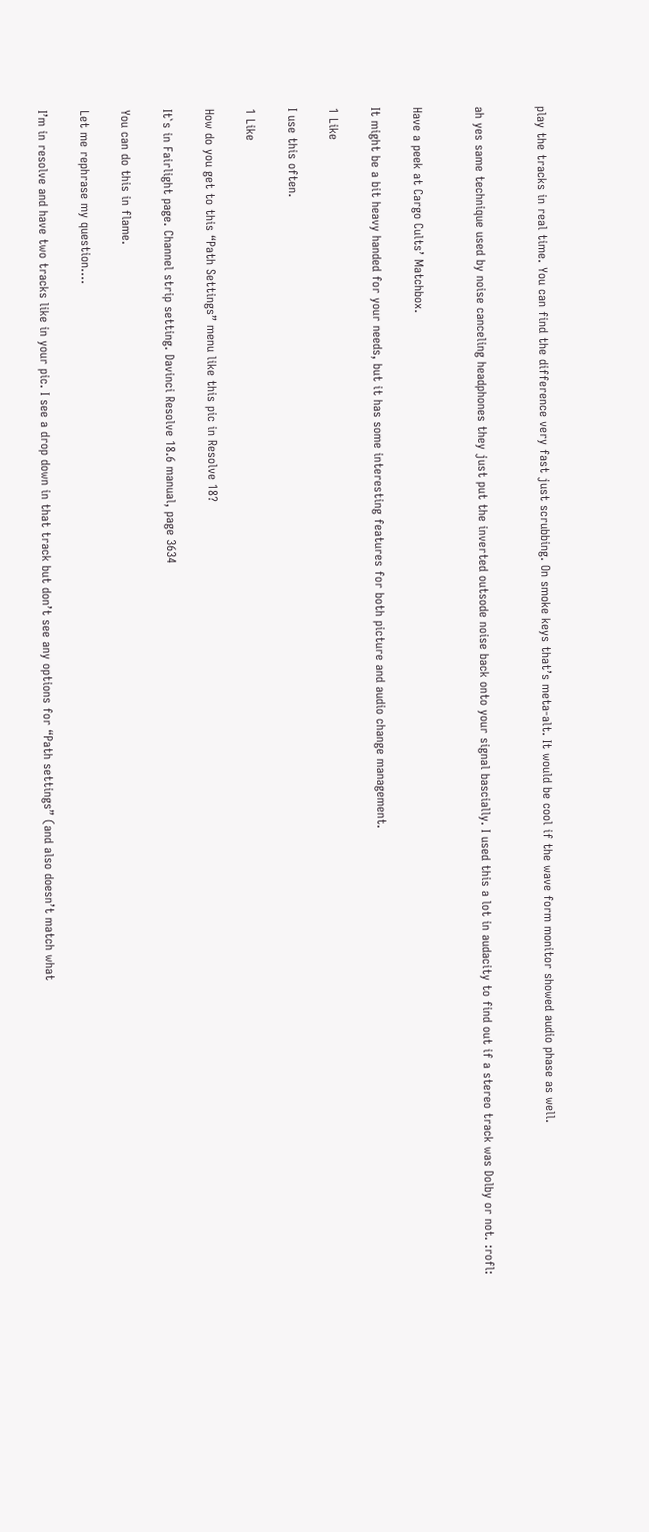play the tracks in real time. You can find the difference very fast just scrubbing. On smoke keys that’s meta-alt. It would be cool if the wave form monitor showed audio phase as well.


ah yes same technique used by noise canceling headphones they just put the inverted outsode noise back onto your signal bascially. I used this a lot in audacity to find out if a stereo track was Dolby or not. :rofl:


Have a peek at Cargo Cults’ Matchbox.

It might be a bit heavy handed for your needs, but it has some interesting features for both picture and audio change management.

1 Like

I use this often.

1 Like

How do you get to this “Path Settings” menu like this pic in Resolve 18?

It`s in Fairlight page. Channel strip setting. Davinci Resolve 18.6 manual, page 3634

You can do this in flame.

Let me rephrase my question….

I’m in resolve and have two tracks like in your pic. I see a drop down in that track but don’t see any options for “Path settings” (and also doesn’t match what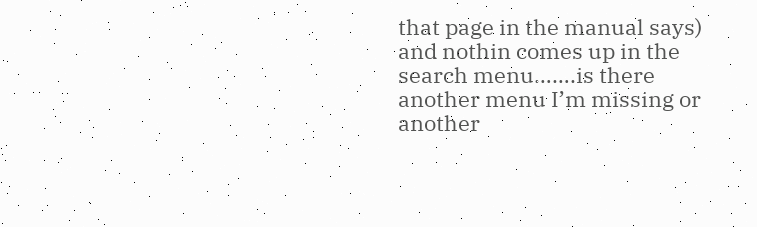that page in the manual says) and nothin comes up in the search menu…….is there another menu I’m missing or another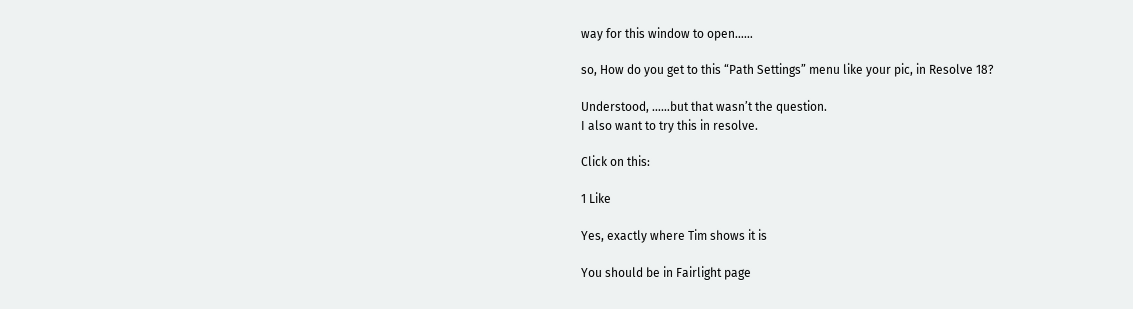way for this window to open……

so, How do you get to this “Path Settings” menu like your pic, in Resolve 18?

Understood, ……but that wasn’t the question.
I also want to try this in resolve.

Click on this:

1 Like

Yes, exactly where Tim shows it is

You should be in Fairlight page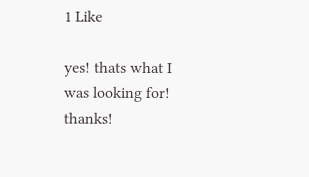1 Like

yes! thats what I was looking for! thanks!